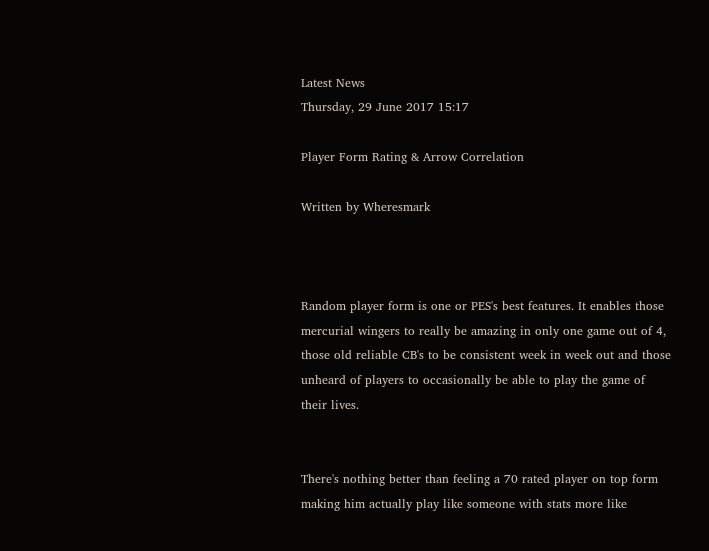Latest News
Thursday, 29 June 2017 15:17

Player Form Rating & Arrow Correlation

Written by Wheresmark



Random player form is one or PES's best features. It enables those mercurial wingers to really be amazing in only one game out of 4, those old reliable CB's to be consistent week in week out and those unheard of players to occasionally be able to play the game of their lives.


There's nothing better than feeling a 70 rated player on top form making him actually play like someone with stats more like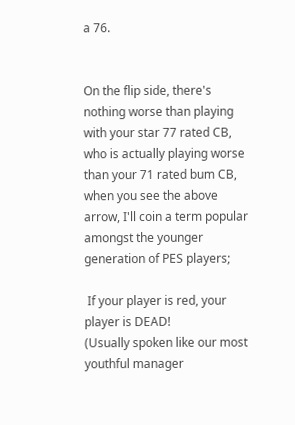a 76.


On the flip side, there's nothing worse than playing with your star 77 rated CB, who is actually playing worse than your 71 rated bum CB, when you see the above arrow, I'll coin a term popular amongst the younger generation of PES players;

 If your player is red, your player is DEAD!
(Usually spoken like our most youthful manager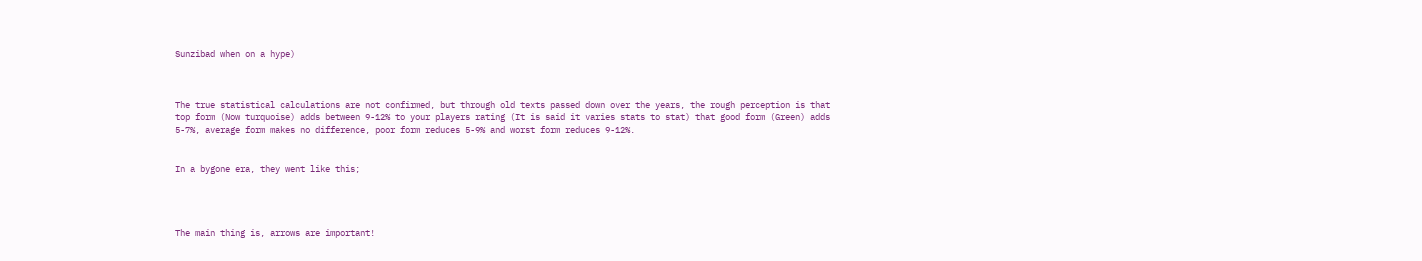Sunzibad when on a hype)



The true statistical calculations are not confirmed, but through old texts passed down over the years, the rough perception is that top form (Now turquoise) adds between 9-12% to your players rating (It is said it varies stats to stat) that good form (Green) adds 5-7%, average form makes no difference, poor form reduces 5-9% and worst form reduces 9-12%.


In a bygone era, they went like this;




The main thing is, arrows are important!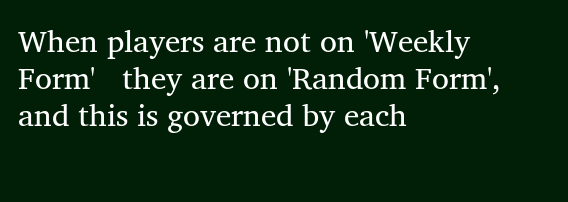When players are not on 'Weekly Form'   they are on 'Random Form', and this is governed by each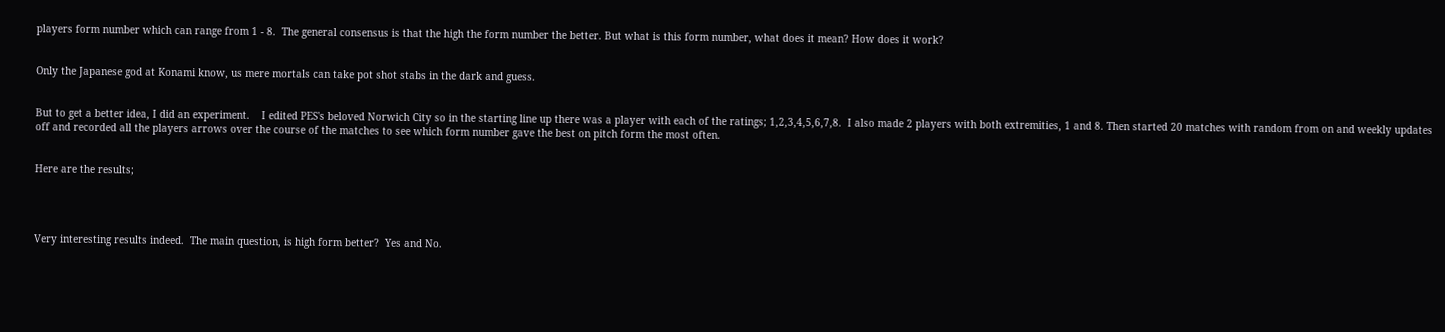players form number which can range from 1 - 8.  The general consensus is that the high the form number the better. But what is this form number, what does it mean? How does it work?


Only the Japanese god at Konami know, us mere mortals can take pot shot stabs in the dark and guess.


But to get a better idea, I did an experiment.    I edited PES's beloved Norwich City so in the starting line up there was a player with each of the ratings; 1,2,3,4,5,6,7,8.  I also made 2 players with both extremities, 1 and 8. Then started 20 matches with random from on and weekly updates off and recorded all the players arrows over the course of the matches to see which form number gave the best on pitch form the most often.


Here are the results;




Very interesting results indeed.  The main question, is high form better?  Yes and No.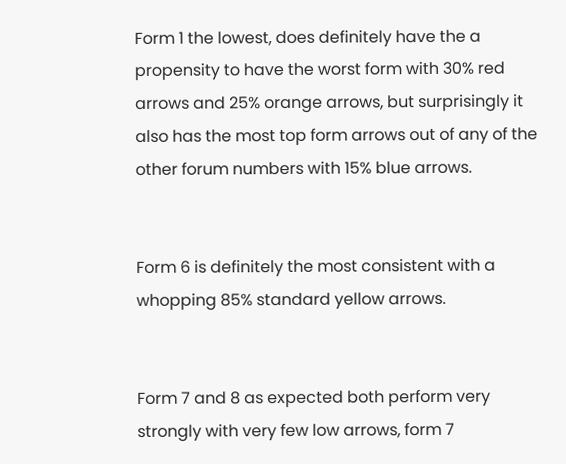Form 1 the lowest, does definitely have the a propensity to have the worst form with 30% red arrows and 25% orange arrows, but surprisingly it also has the most top form arrows out of any of the other forum numbers with 15% blue arrows.


Form 6 is definitely the most consistent with a whopping 85% standard yellow arrows.


Form 7 and 8 as expected both perform very strongly with very few low arrows, form 7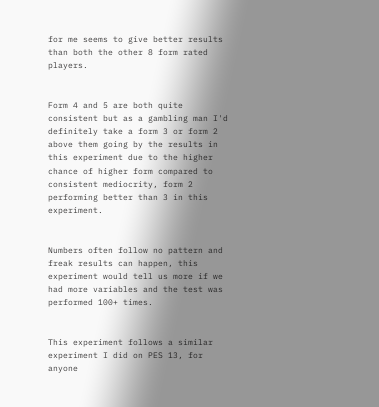for me seems to give better results than both the other 8 form rated players.


Form 4 and 5 are both quite consistent but as a gambling man I'd definitely take a form 3 or form 2 above them going by the results in this experiment due to the higher chance of higher form compared to consistent mediocrity, form 2 performing better than 3 in this experiment.


Numbers often follow no pattern and freak results can happen, this experiment would tell us more if we had more variables and the test was performed 100+ times.


This experiment follows a similar experiment I did on PES 13, for anyone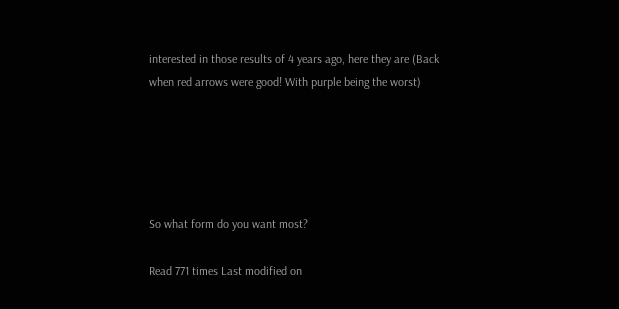interested in those results of 4 years ago, here they are (Back when red arrows were good! With purple being the worst)





So what form do you want most?

Read 771 times Last modified on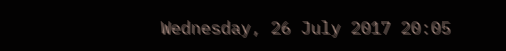Wednesday, 26 July 2017 20:05